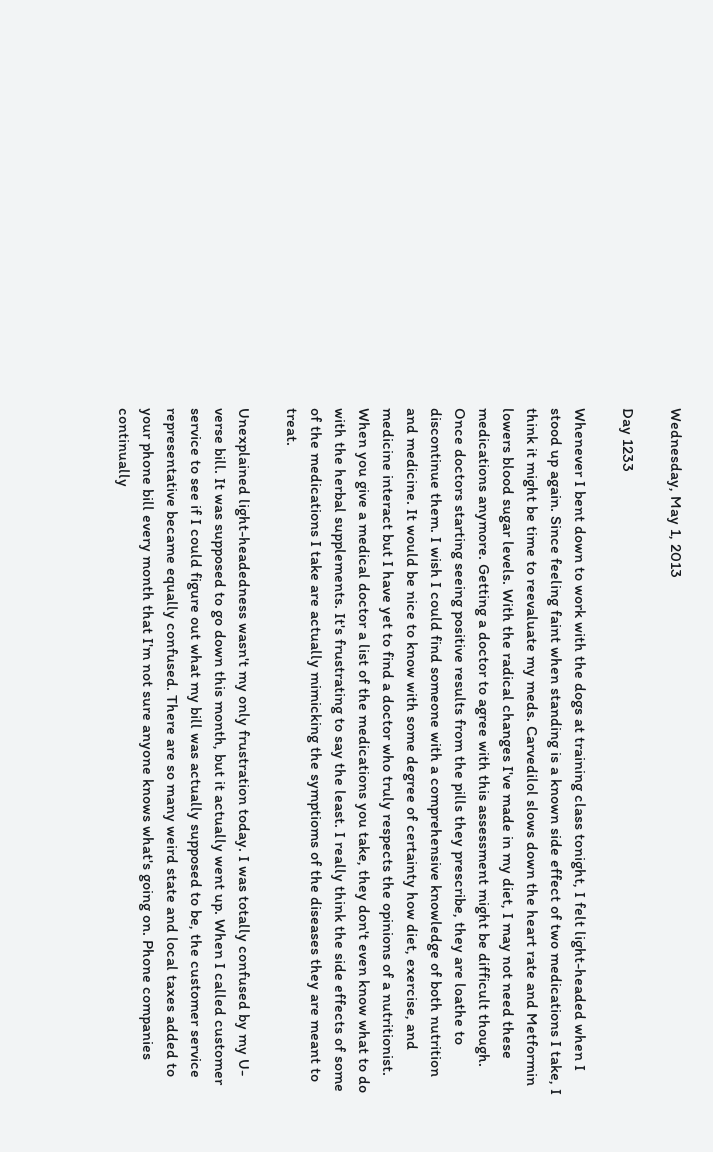Wednesday, May 1, 2013

Day 1233

Whenever I bent down to work with the dogs at training class tonight, I felt light-headed when I stood up again. Since feeling faint when standing is a known side effect of two medications I take, I think it might be time to reevaluate my meds. Carvedilol slows down the heart rate and Metformin lowers blood sugar levels. With the radical changes I've made in my diet, I may not need these medications anymore. Getting a doctor to agree with this assessment might be difficult though. Once doctors starting seeing positive results from the pills they prescribe, they are loathe to discontinue them. I wish I could find someone with a comprehensive knowledge of both nutrition and medicine. It would be nice to know with some degree of certainty how diet, exercise, and medicine interact but I have yet to find a doctor who truly respects the opinions of a nutritionist. When you give a medical doctor a list of the medications you take, they don't even know what to do with the herbal supplements. It's frustrating to say the least. I really think the side effects of some of the medications I take are actually mimicking the symptioms of the diseases they are meant to treat.

Unexplained light-headedness wasn't my only frustration today. I was totally confused by my U-verse bill. It was supposed to go down this month, but it actually went up. When I called customer service to see if I could figure out what my bill was actually supposed to be, the customer service representative became equally confused. There are so many weird state and local taxes added to your phone bill every month that I'm not sure anyone knows what's going on. Phone companies continually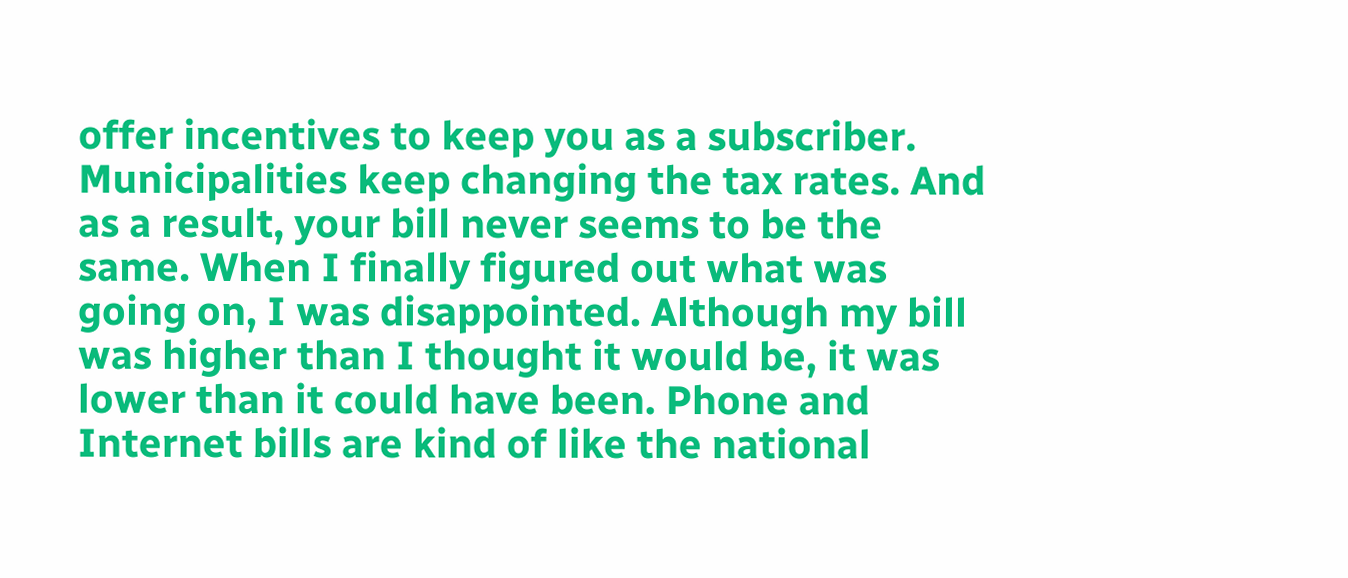offer incentives to keep you as a subscriber. Municipalities keep changing the tax rates. And as a result, your bill never seems to be the same. When I finally figured out what was going on, I was disappointed. Although my bill was higher than I thought it would be, it was lower than it could have been. Phone and Internet bills are kind of like the national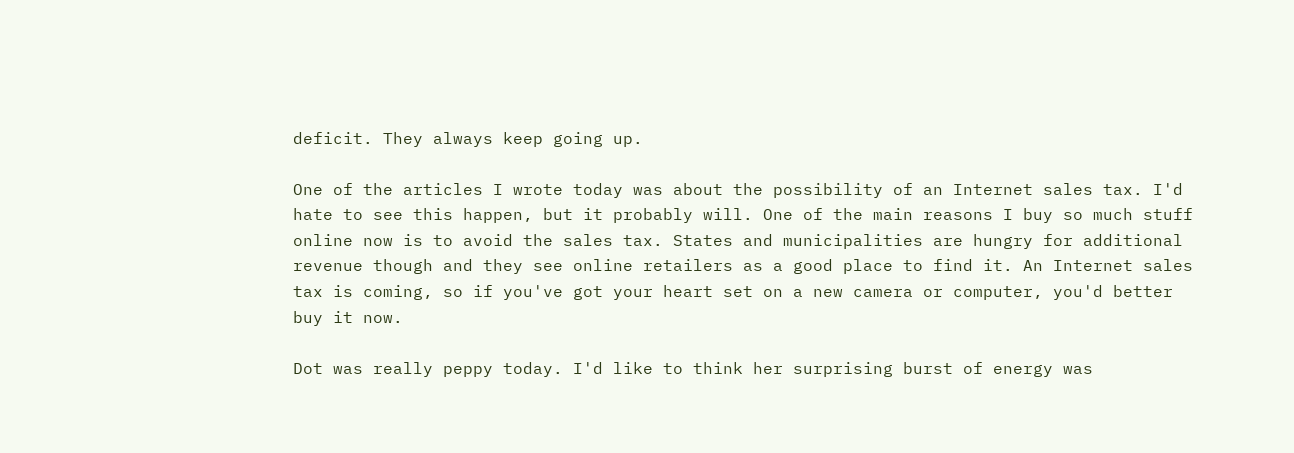deficit. They always keep going up.

One of the articles I wrote today was about the possibility of an Internet sales tax. I'd hate to see this happen, but it probably will. One of the main reasons I buy so much stuff online now is to avoid the sales tax. States and municipalities are hungry for additional revenue though and they see online retailers as a good place to find it. An Internet sales tax is coming, so if you've got your heart set on a new camera or computer, you'd better buy it now.

Dot was really peppy today. I'd like to think her surprising burst of energy was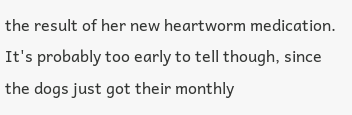the result of her new heartworm medication. It's probably too early to tell though, since the dogs just got their monthly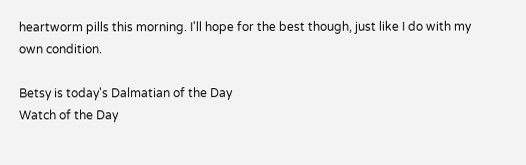heartworm pills this morning. I'll hope for the best though, just like I do with my own condition.

Betsy is today's Dalmatian of the Day
Watch of the Day